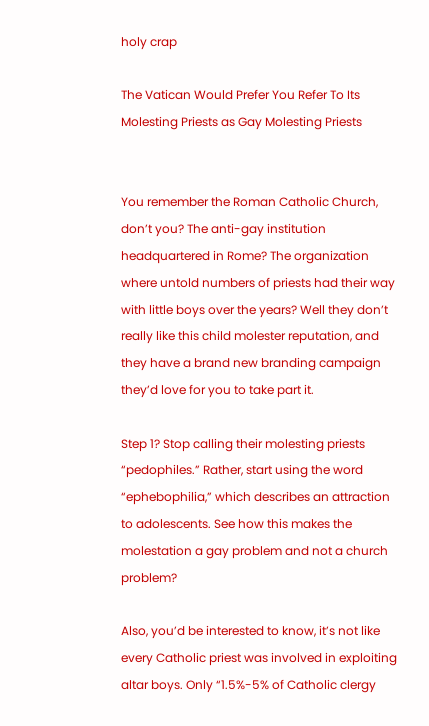holy crap

The Vatican Would Prefer You Refer To Its Molesting Priests as Gay Molesting Priests


You remember the Roman Catholic Church, don’t you? The anti-gay institution headquartered in Rome? The organization where untold numbers of priests had their way with little boys over the years? Well they don’t really like this child molester reputation, and they have a brand new branding campaign they’d love for you to take part it.

Step 1? Stop calling their molesting priests “pedophiles.” Rather, start using the word “ephebophilia,” which describes an attraction to adolescents. See how this makes the molestation a gay problem and not a church problem?

Also, you’d be interested to know, it’s not like every Catholic priest was involved in exploiting altar boys. Only “1.5%-5% of Catholic clergy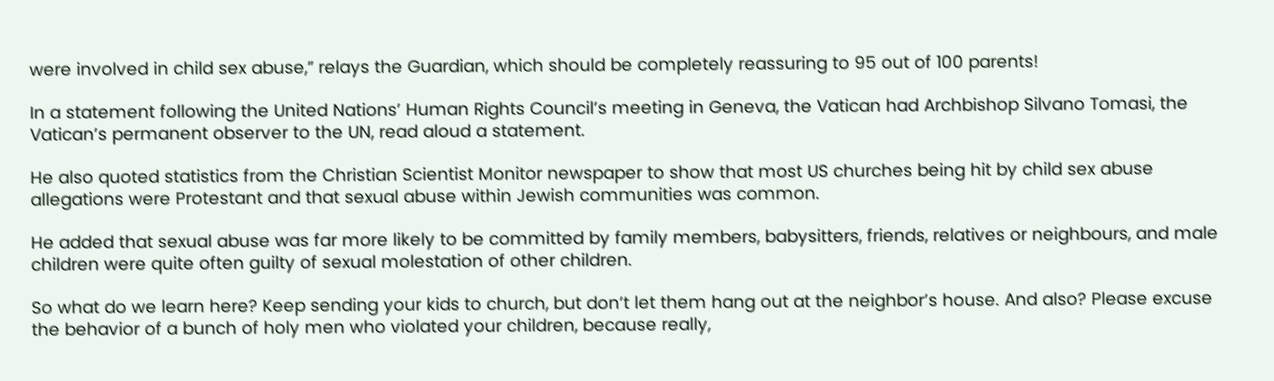were involved in child sex abuse,” relays the Guardian, which should be completely reassuring to 95 out of 100 parents!

In a statement following the United Nations’ Human Rights Council’s meeting in Geneva, the Vatican had Archbishop Silvano Tomasi, the Vatican’s permanent observer to the UN, read aloud a statement.

He also quoted statistics from the Christian Scientist Monitor newspaper to show that most US churches being hit by child sex abuse allegations were Protestant and that sexual abuse within Jewish communities was common.

He added that sexual abuse was far more likely to be committed by family members, babysitters, friends, relatives or neighbours, and male children were quite often guilty of sexual molestation of other children.

So what do we learn here? Keep sending your kids to church, but don’t let them hang out at the neighbor’s house. And also? Please excuse the behavior of a bunch of holy men who violated your children, because really,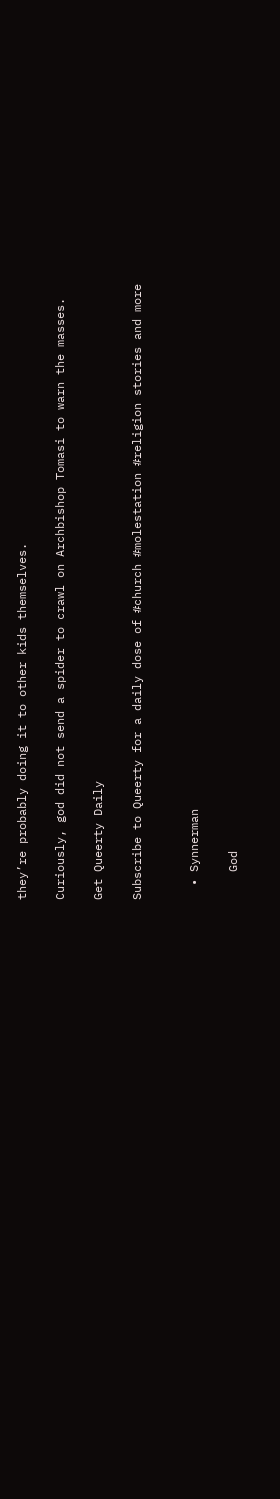they’re probably doing it to other kids themselves.

Curiously, god did not send a spider to crawl on Archbishop Tomasi to warn the masses.

Get Queerty Daily

Subscribe to Queerty for a daily dose of #church #molestation #religion stories and more


  • Synnerman

    God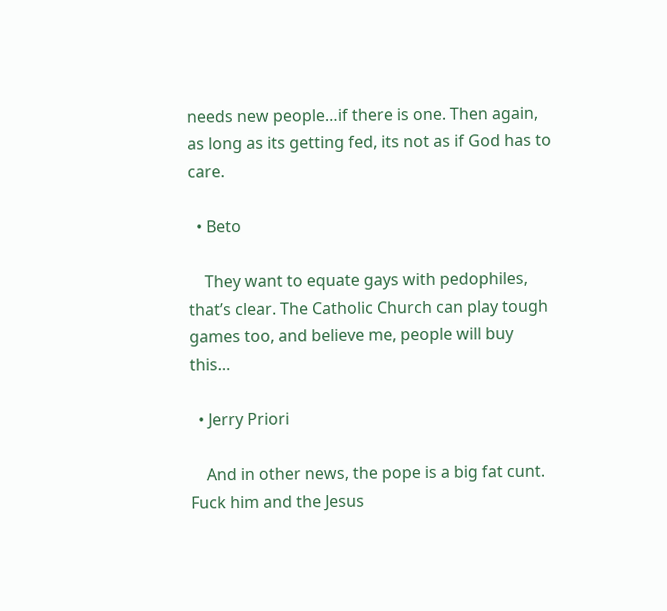needs new people…if there is one. Then again, as long as its getting fed, its not as if God has to care.

  • Beto

    They want to equate gays with pedophiles, that’s clear. The Catholic Church can play tough games too, and believe me, people will buy this…

  • Jerry Priori

    And in other news, the pope is a big fat cunt. Fuck him and the Jesus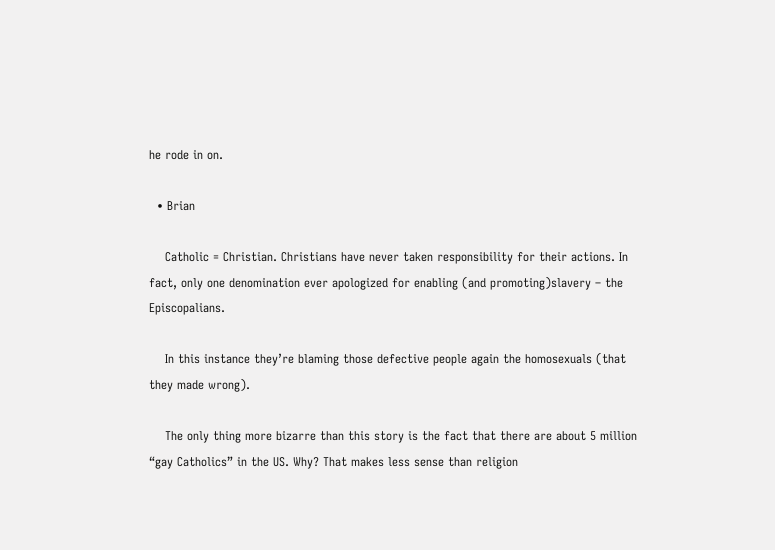he rode in on.

  • Brian

    Catholic = Christian. Christians have never taken responsibility for their actions. In fact, only one denomination ever apologized for enabling (and promoting)slavery – the Episcopalians.

    In this instance they’re blaming those defective people again the homosexuals (that they made wrong).

    The only thing more bizarre than this story is the fact that there are about 5 million “gay Catholics” in the US. Why? That makes less sense than religion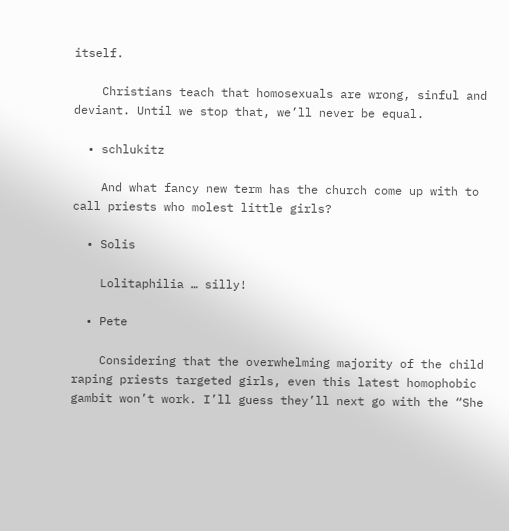itself.

    Christians teach that homosexuals are wrong, sinful and deviant. Until we stop that, we’ll never be equal.

  • schlukitz

    And what fancy new term has the church come up with to call priests who molest little girls?

  • Solis

    Lolitaphilia … silly!

  • Pete

    Considering that the overwhelming majority of the child raping priests targeted girls, even this latest homophobic gambit won’t work. I’ll guess they’ll next go with the “She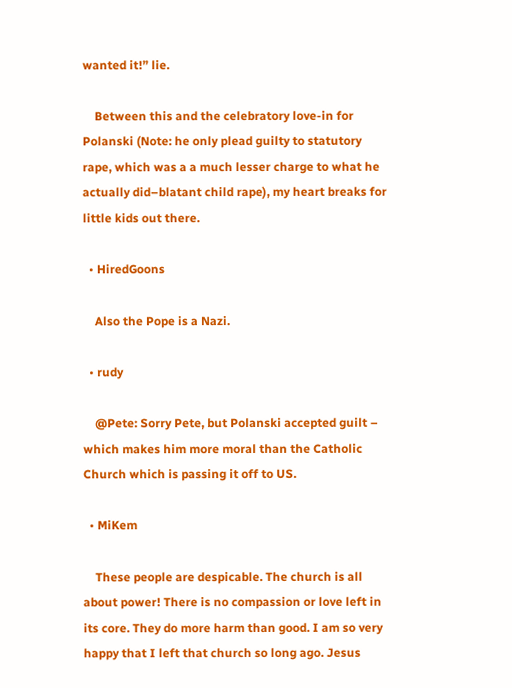wanted it!” lie.

    Between this and the celebratory love-in for Polanski (Note: he only plead guilty to statutory rape, which was a a much lesser charge to what he actually did–blatant child rape), my heart breaks for little kids out there.

  • HiredGoons

    Also the Pope is a Nazi.

  • rudy

    @Pete: Sorry Pete, but Polanski accepted guilt – which makes him more moral than the Catholic Church which is passing it off to US.

  • MiKem

    These people are despicable. The church is all about power! There is no compassion or love left in its core. They do more harm than good. I am so very happy that I left that church so long ago. Jesus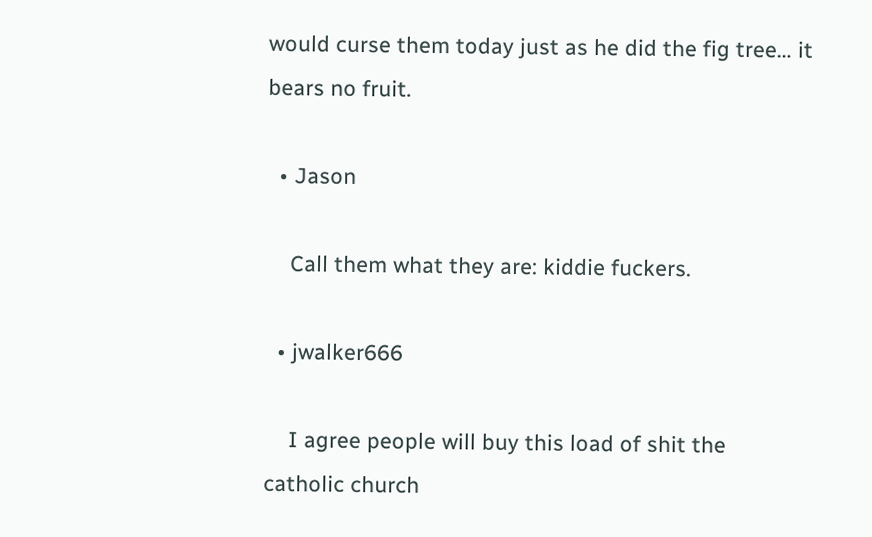would curse them today just as he did the fig tree… it bears no fruit.

  • Jason

    Call them what they are: kiddie fuckers.

  • jwalker666

    I agree people will buy this load of shit the catholic church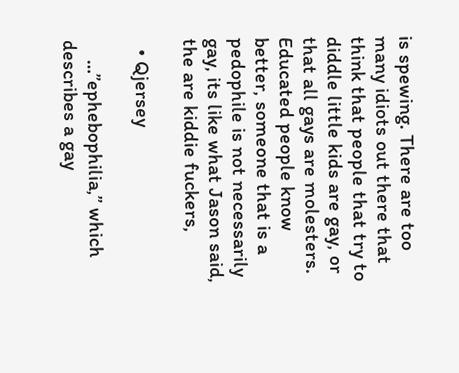is spewing. There are too many idiots out there that think that people that try to diddle little kids are gay, or that all gays are molesters. Educated people know better, someone that is a pedophile is not necessarily gay, its like what Jason said, the are kiddie fuckers,

  • Qjersey

    …”ephebophilia,” which describes a gay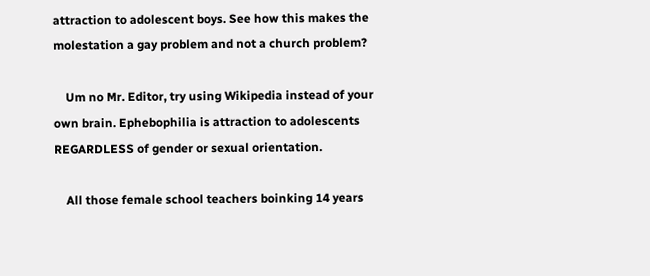attraction to adolescent boys. See how this makes the molestation a gay problem and not a church problem?

    Um no Mr. Editor, try using Wikipedia instead of your own brain. Ephebophilia is attraction to adolescents REGARDLESS of gender or sexual orientation.

    All those female school teachers boinking 14 years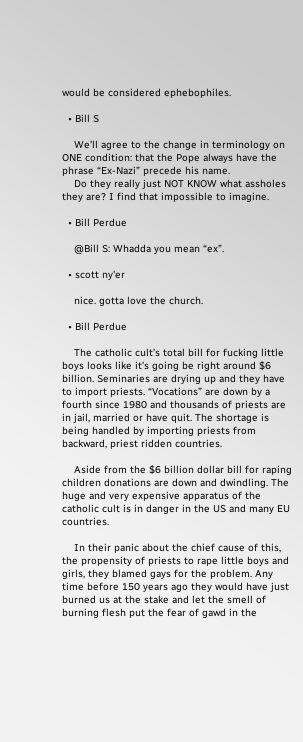would be considered ephebophiles.

  • Bill S

    We’ll agree to the change in terminology on ONE condition: that the Pope always have the phrase “Ex-Nazi” precede his name.
    Do they really just NOT KNOW what assholes they are? I find that impossible to imagine.

  • Bill Perdue

    @Bill S: Whadda you mean “ex”.

  • scott ny'er

    nice. gotta love the church.

  • Bill Perdue

    The catholic cult’s total bill for fucking little boys looks like it’s going be right around $6 billion. Seminaries are drying up and they have to import priests. “Vocations” are down by a fourth since 1980 and thousands of priests are in jail, married or have quit. The shortage is being handled by importing priests from backward, priest ridden countries.

    Aside from the $6 billion dollar bill for raping children donations are down and dwindling. The huge and very expensive apparatus of the catholic cult is in danger in the US and many EU countries.

    In their panic about the chief cause of this, the propensity of priests to rape little boys and girls, they blamed gays for the problem. Any time before 150 years ago they would have just burned us at the stake and let the smell of burning flesh put the fear of gawd in the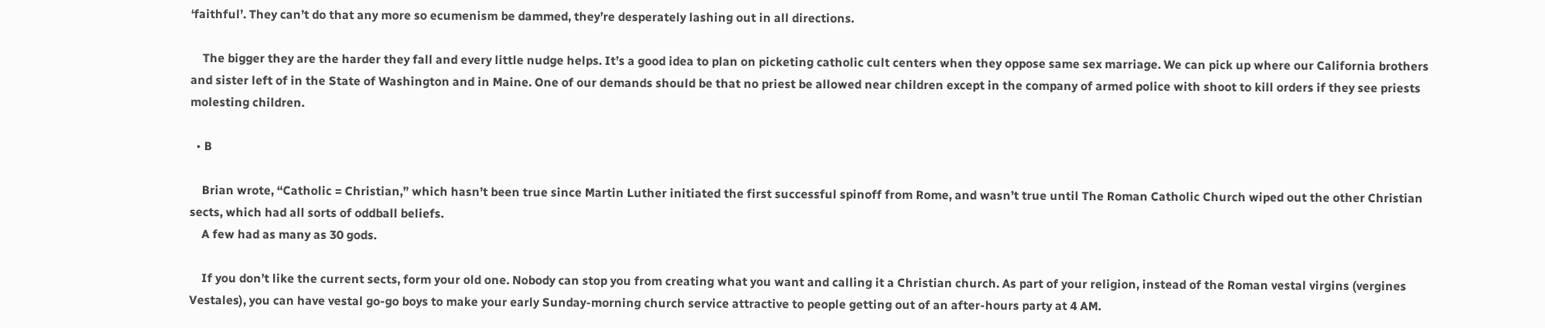‘faithful’. They can’t do that any more so ecumenism be dammed, they’re desperately lashing out in all directions.

    The bigger they are the harder they fall and every little nudge helps. It’s a good idea to plan on picketing catholic cult centers when they oppose same sex marriage. We can pick up where our California brothers and sister left of in the State of Washington and in Maine. One of our demands should be that no priest be allowed near children except in the company of armed police with shoot to kill orders if they see priests molesting children.

  • B

    Brian wrote, “Catholic = Christian,” which hasn’t been true since Martin Luther initiated the first successful spinoff from Rome, and wasn’t true until The Roman Catholic Church wiped out the other Christian sects, which had all sorts of oddball beliefs.
    A few had as many as 30 gods.

    If you don’t like the current sects, form your old one. Nobody can stop you from creating what you want and calling it a Christian church. As part of your religion, instead of the Roman vestal virgins (vergines Vestales), you can have vestal go-go boys to make your early Sunday-morning church service attractive to people getting out of an after-hours party at 4 AM.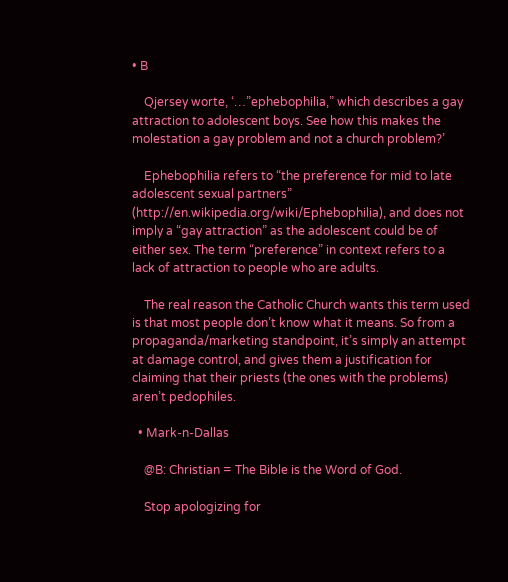• B

    Qjersey worte, ‘…”ephebophilia,” which describes a gay attraction to adolescent boys. See how this makes the molestation a gay problem and not a church problem?’

    Ephebophilia refers to “the preference for mid to late adolescent sexual partners” (http://en.wikipedia.org/wiki/Ephebophilia), and does not imply a “gay attraction” as the adolescent could be of either sex. The term “preference” in context refers to a lack of attraction to people who are adults.

    The real reason the Catholic Church wants this term used is that most people don’t know what it means. So from a propaganda/marketing standpoint, it’s simply an attempt at damage control, and gives them a justification for claiming that their priests (the ones with the problems) aren’t pedophiles.

  • Mark-n-Dallas

    @B: Christian = The Bible is the Word of God.

    Stop apologizing for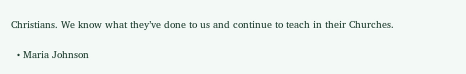Christians. We know what they’ve done to us and continue to teach in their Churches.

  • Maria Johnson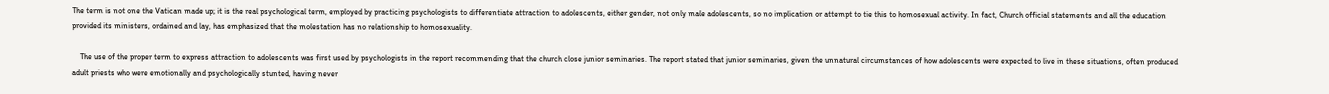The term is not one the Vatican made up; it is the real psychological term, employed by practicing psychologists to differentiate attraction to adolescents, either gender, not only male adolescents, so no implication or attempt to tie this to homosexual activity. In fact, Church official statements and all the education provided its ministers, ordained and lay, has emphasized that the molestation has no relationship to homosexuality.

    The use of the proper term to express attraction to adolescents was first used by psychologists in the report recommending that the church close junior seminaries. The report stated that junior seminaries, given the unnatural circumstances of how adolescents were expected to live in these situations, often produced adult priests who were emotionally and psychologically stunted, having never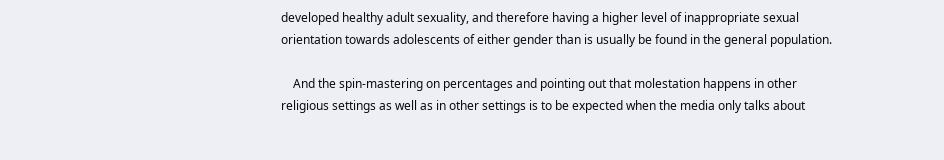developed healthy adult sexuality, and therefore having a higher level of inappropriate sexual orientation towards adolescents of either gender than is usually be found in the general population.

    And the spin-mastering on percentages and pointing out that molestation happens in other religious settings as well as in other settings is to be expected when the media only talks about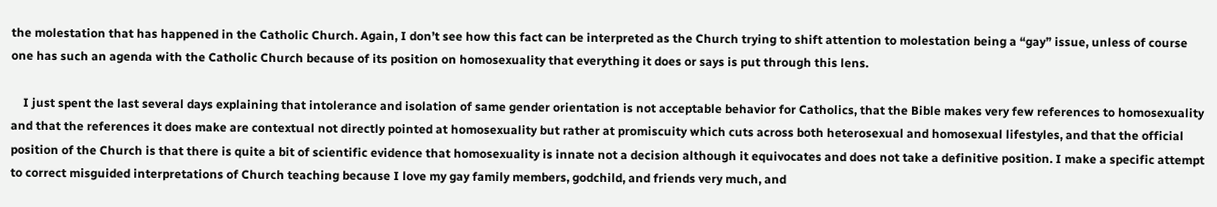the molestation that has happened in the Catholic Church. Again, I don’t see how this fact can be interpreted as the Church trying to shift attention to molestation being a “gay” issue, unless of course one has such an agenda with the Catholic Church because of its position on homosexuality that everything it does or says is put through this lens.

    I just spent the last several days explaining that intolerance and isolation of same gender orientation is not acceptable behavior for Catholics, that the Bible makes very few references to homosexuality and that the references it does make are contextual not directly pointed at homosexuality but rather at promiscuity which cuts across both heterosexual and homosexual lifestyles, and that the official position of the Church is that there is quite a bit of scientific evidence that homosexuality is innate not a decision although it equivocates and does not take a definitive position. I make a specific attempt to correct misguided interpretations of Church teaching because I love my gay family members, godchild, and friends very much, and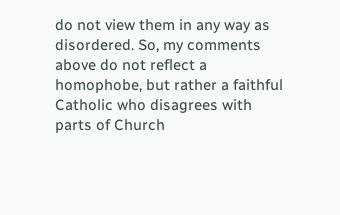do not view them in any way as disordered. So, my comments above do not reflect a homophobe, but rather a faithful Catholic who disagrees with parts of Church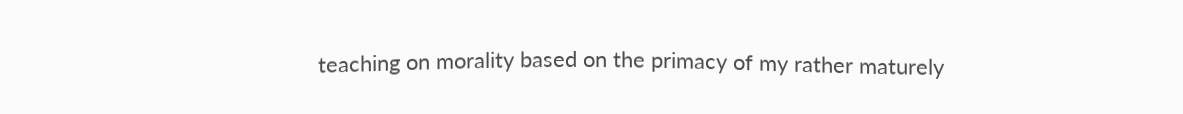teaching on morality based on the primacy of my rather maturely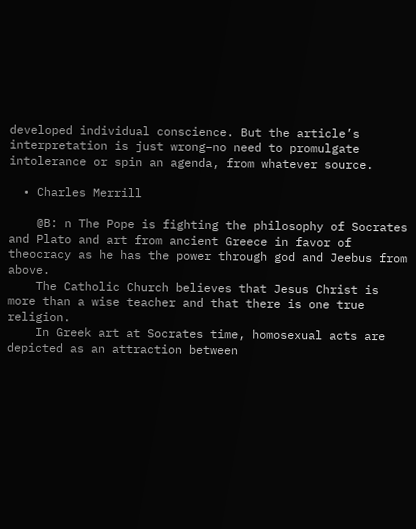developed individual conscience. But the article’s interpretation is just wrong–no need to promulgate intolerance or spin an agenda, from whatever source.

  • Charles Merrill

    @B: n The Pope is fighting the philosophy of Socrates and Plato and art from ancient Greece in favor of theocracy as he has the power through god and Jeebus from above.
    The Catholic Church believes that Jesus Christ is more than a wise teacher and that there is one true religion.
    In Greek art at Socrates time, homosexual acts are depicted as an attraction between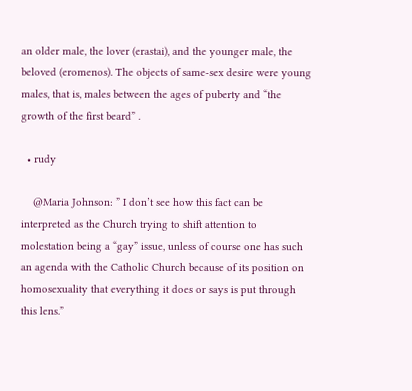an older male, the lover (erastai), and the younger male, the beloved (eromenos). The objects of same-sex desire were young males, that is, males between the ages of puberty and “the growth of the first beard” .

  • rudy

    @Maria Johnson: ” I don’t see how this fact can be interpreted as the Church trying to shift attention to molestation being a “gay” issue, unless of course one has such an agenda with the Catholic Church because of its position on homosexuality that everything it does or says is put through this lens.”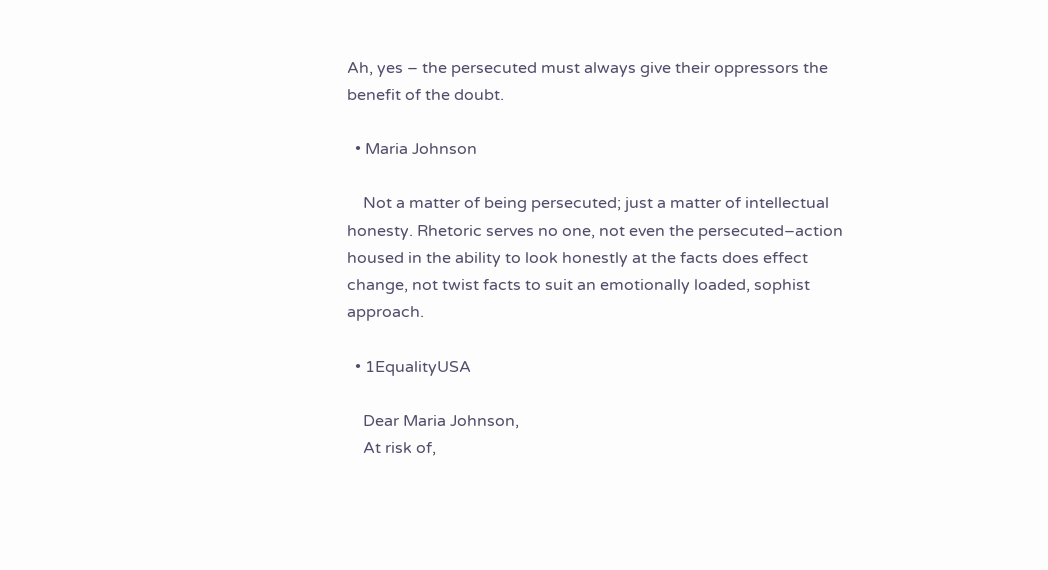Ah, yes – the persecuted must always give their oppressors the benefit of the doubt.

  • Maria Johnson

    Not a matter of being persecuted; just a matter of intellectual honesty. Rhetoric serves no one, not even the persecuted–action housed in the ability to look honestly at the facts does effect change, not twist facts to suit an emotionally loaded, sophist approach.

  • 1EqualityUSA

    Dear Maria Johnson,
    At risk of,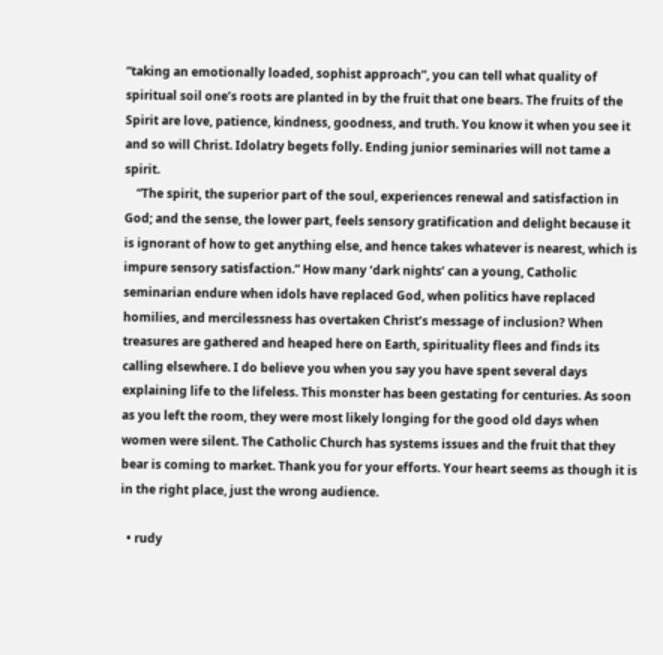“taking an emotionally loaded, sophist approach”, you can tell what quality of spiritual soil one’s roots are planted in by the fruit that one bears. The fruits of the Spirit are love, patience, kindness, goodness, and truth. You know it when you see it and so will Christ. Idolatry begets folly. Ending junior seminaries will not tame a spirit.
    “The spirit, the superior part of the soul, experiences renewal and satisfaction in God; and the sense, the lower part, feels sensory gratification and delight because it is ignorant of how to get anything else, and hence takes whatever is nearest, which is impure sensory satisfaction.” How many ‘dark nights’ can a young, Catholic seminarian endure when idols have replaced God, when politics have replaced homilies, and mercilessness has overtaken Christ’s message of inclusion? When treasures are gathered and heaped here on Earth, spirituality flees and finds its calling elsewhere. I do believe you when you say you have spent several days explaining life to the lifeless. This monster has been gestating for centuries. As soon as you left the room, they were most likely longing for the good old days when women were silent. The Catholic Church has systems issues and the fruit that they bear is coming to market. Thank you for your efforts. Your heart seems as though it is in the right place, just the wrong audience.

  • rudy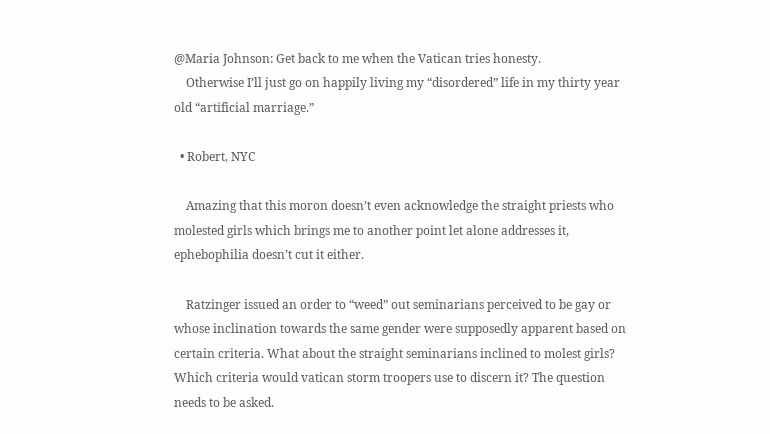@Maria Johnson: Get back to me when the Vatican tries honesty.
    Otherwise I’ll just go on happily living my “disordered” life in my thirty year old “artificial marriage.”

  • Robert, NYC

    Amazing that this moron doesn’t even acknowledge the straight priests who molested girls which brings me to another point let alone addresses it, ephebophilia doesn’t cut it either.

    Ratzinger issued an order to “weed” out seminarians perceived to be gay or whose inclination towards the same gender were supposedly apparent based on certain criteria. What about the straight seminarians inclined to molest girls? Which criteria would vatican storm troopers use to discern it? The question needs to be asked.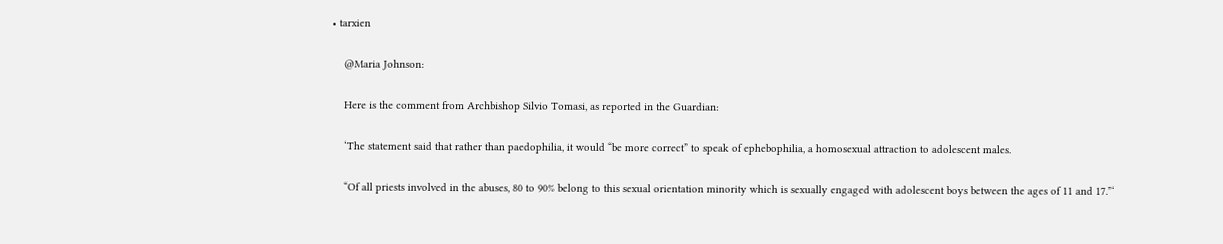• tarxien

    @Maria Johnson:

    Here is the comment from Archbishop Silvio Tomasi, as reported in the Guardian:

    ‘The statement said that rather than paedophilia, it would “be more correct” to speak of ephebophilia, a homosexual attraction to adolescent males.

    “Of all priests involved in the abuses, 80 to 90% belong to this sexual orientation minority which is sexually engaged with adolescent boys between the ages of 11 and 17.”‘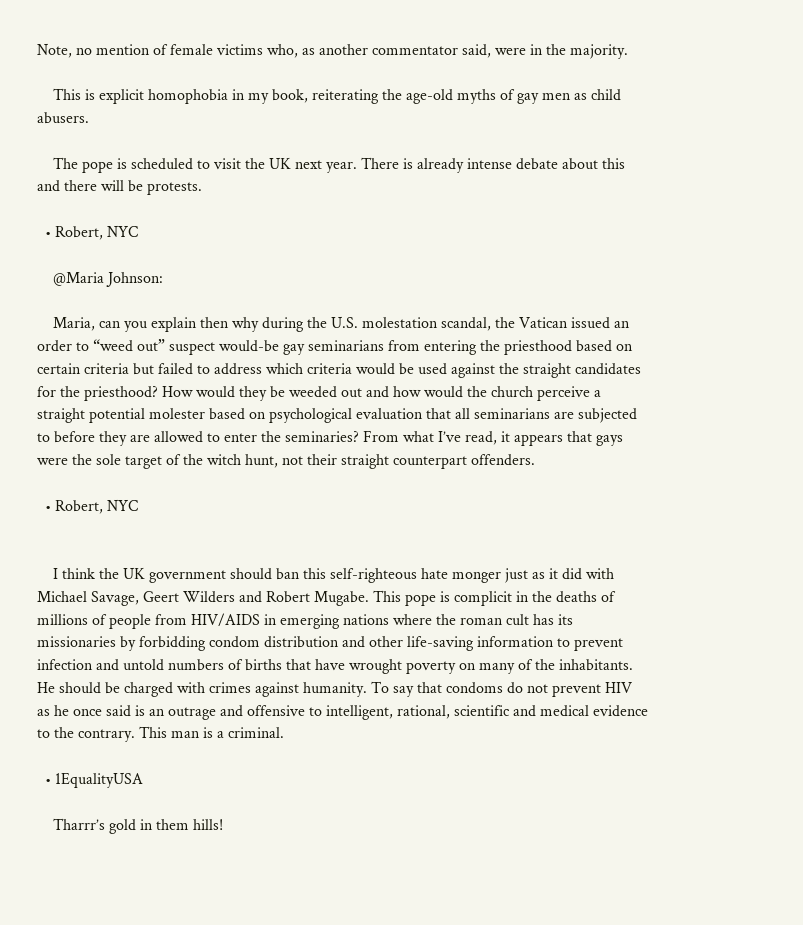Note, no mention of female victims who, as another commentator said, were in the majority.

    This is explicit homophobia in my book, reiterating the age-old myths of gay men as child abusers.

    The pope is scheduled to visit the UK next year. There is already intense debate about this and there will be protests.

  • Robert, NYC

    @Maria Johnson:

    Maria, can you explain then why during the U.S. molestation scandal, the Vatican issued an order to “weed out” suspect would-be gay seminarians from entering the priesthood based on certain criteria but failed to address which criteria would be used against the straight candidates for the priesthood? How would they be weeded out and how would the church perceive a straight potential molester based on psychological evaluation that all seminarians are subjected to before they are allowed to enter the seminaries? From what I’ve read, it appears that gays were the sole target of the witch hunt, not their straight counterpart offenders.

  • Robert, NYC


    I think the UK government should ban this self-righteous hate monger just as it did with Michael Savage, Geert Wilders and Robert Mugabe. This pope is complicit in the deaths of millions of people from HIV/AIDS in emerging nations where the roman cult has its missionaries by forbidding condom distribution and other life-saving information to prevent infection and untold numbers of births that have wrought poverty on many of the inhabitants. He should be charged with crimes against humanity. To say that condoms do not prevent HIV as he once said is an outrage and offensive to intelligent, rational, scientific and medical evidence to the contrary. This man is a criminal.

  • 1EqualityUSA

    Tharrr’s gold in them hills!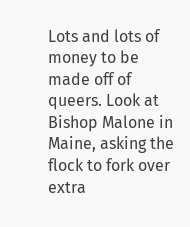Lots and lots of money to be made off of queers. Look at Bishop Malone in Maine, asking the flock to fork over extra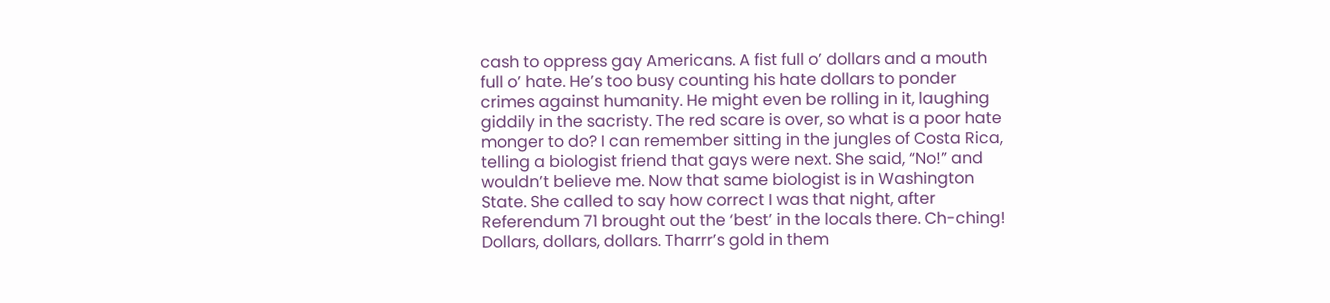cash to oppress gay Americans. A fist full o’ dollars and a mouth full o’ hate. He’s too busy counting his hate dollars to ponder crimes against humanity. He might even be rolling in it, laughing giddily in the sacristy. The red scare is over, so what is a poor hate monger to do? I can remember sitting in the jungles of Costa Rica, telling a biologist friend that gays were next. She said, “No!” and wouldn’t believe me. Now that same biologist is in Washington State. She called to say how correct I was that night, after Referendum 71 brought out the ‘best’ in the locals there. Ch-ching! Dollars, dollars, dollars. Tharrr’s gold in them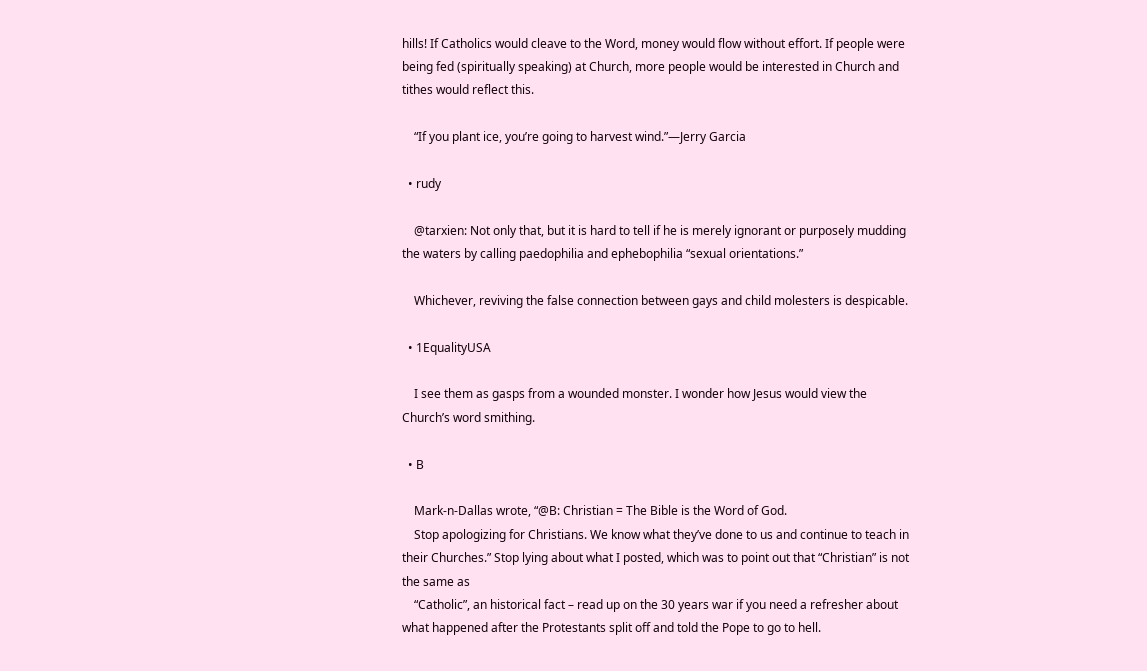hills! If Catholics would cleave to the Word, money would flow without effort. If people were being fed (spiritually speaking) at Church, more people would be interested in Church and tithes would reflect this.

    “If you plant ice, you’re going to harvest wind.”—Jerry Garcia

  • rudy

    @tarxien: Not only that, but it is hard to tell if he is merely ignorant or purposely mudding the waters by calling paedophilia and ephebophilia “sexual orientations.”

    Whichever, reviving the false connection between gays and child molesters is despicable.

  • 1EqualityUSA

    I see them as gasps from a wounded monster. I wonder how Jesus would view the Church’s word smithing.

  • B

    Mark-n-Dallas wrote, “@B: Christian = The Bible is the Word of God.
    Stop apologizing for Christians. We know what they’ve done to us and continue to teach in their Churches.” Stop lying about what I posted, which was to point out that “Christian” is not the same as
    “Catholic”, an historical fact – read up on the 30 years war if you need a refresher about what happened after the Protestants split off and told the Pope to go to hell.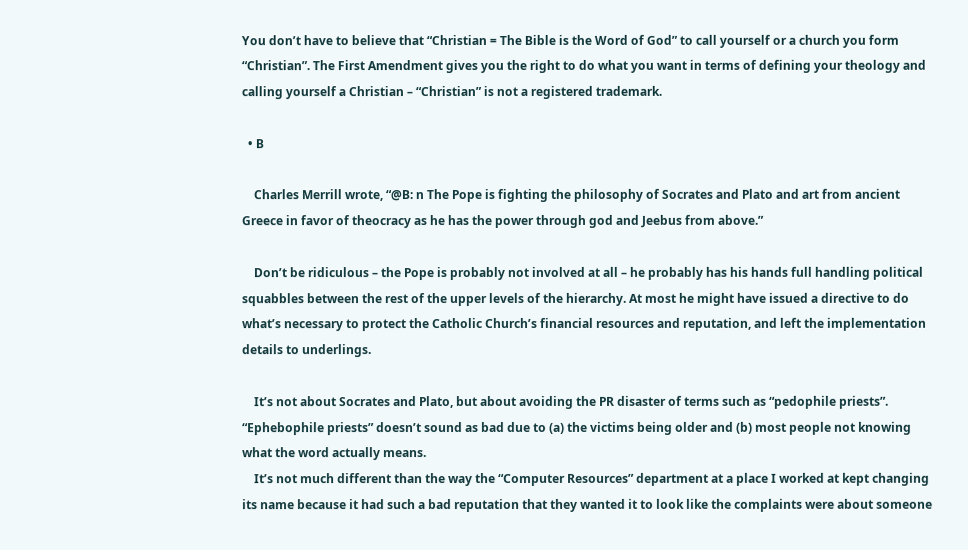You don’t have to believe that “Christian = The Bible is the Word of God” to call yourself or a church you form “Christian”. The First Amendment gives you the right to do what you want in terms of defining your theology and calling yourself a Christian – “Christian” is not a registered trademark.

  • B

    Charles Merrill wrote, “@B: n The Pope is fighting the philosophy of Socrates and Plato and art from ancient Greece in favor of theocracy as he has the power through god and Jeebus from above.”

    Don’t be ridiculous – the Pope is probably not involved at all – he probably has his hands full handling political squabbles between the rest of the upper levels of the hierarchy. At most he might have issued a directive to do what’s necessary to protect the Catholic Church’s financial resources and reputation, and left the implementation details to underlings.

    It’s not about Socrates and Plato, but about avoiding the PR disaster of terms such as “pedophile priests”. “Ephebophile priests” doesn’t sound as bad due to (a) the victims being older and (b) most people not knowing what the word actually means.
    It’s not much different than the way the “Computer Resources” department at a place I worked at kept changing its name because it had such a bad reputation that they wanted it to look like the complaints were about someone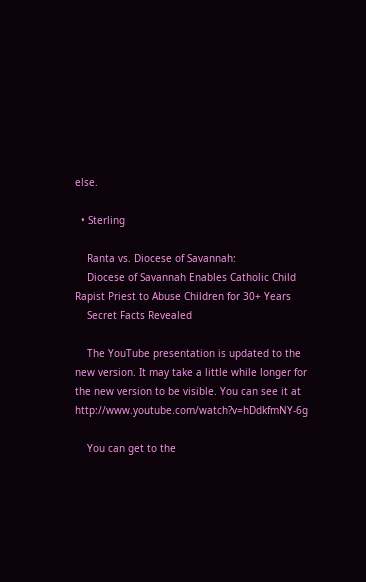else.

  • Sterling

    Ranta vs. Diocese of Savannah:
    Diocese of Savannah Enables Catholic Child Rapist Priest to Abuse Children for 30+ Years
    Secret Facts Revealed

    The YouTube presentation is updated to the new version. It may take a little while longer for the new version to be visible. You can see it at http://www.youtube.com/watch?v=hDdkfmNY-6g

    You can get to the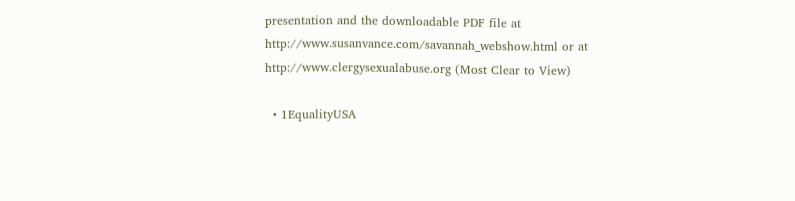presentation and the downloadable PDF file at http://www.susanvance.com/savannah_webshow.html or at http://www.clergysexualabuse.org (Most Clear to View)

  • 1EqualityUSA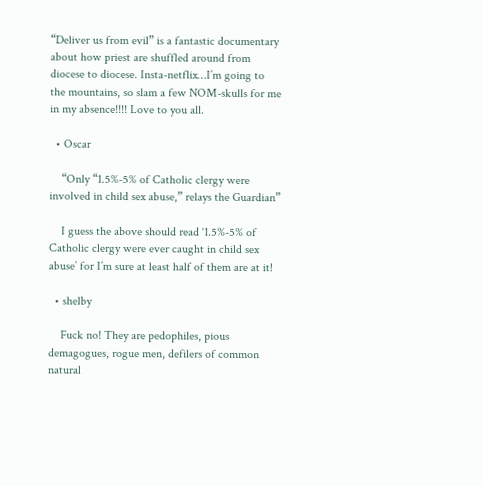“Deliver us from evil” is a fantastic documentary about how priest are shuffled around from diocese to diocese. Insta-netflix…I’m going to the mountains, so slam a few NOM-skulls for me in my absence!!!! Love to you all.

  • Oscar

    “Only “1.5%-5% of Catholic clergy were involved in child sex abuse,” relays the Guardian”

    I guess the above should read ‘1.5%-5% of Catholic clergy were ever caught in child sex abuse’ for I’m sure at least half of them are at it!

  • shelby

    Fuck no! They are pedophiles, pious demagogues, rogue men, defilers of common natural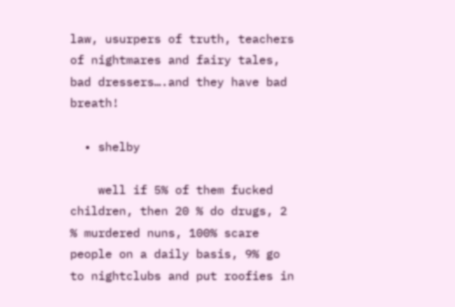law, usurpers of truth, teachers of nightmares and fairy tales, bad dressers….and they have bad breath!

  • shelby

    well if 5% of them fucked children, then 20 % do drugs, 2 % murdered nuns, 100% scare people on a daily basis, 9% go to nightclubs and put roofies in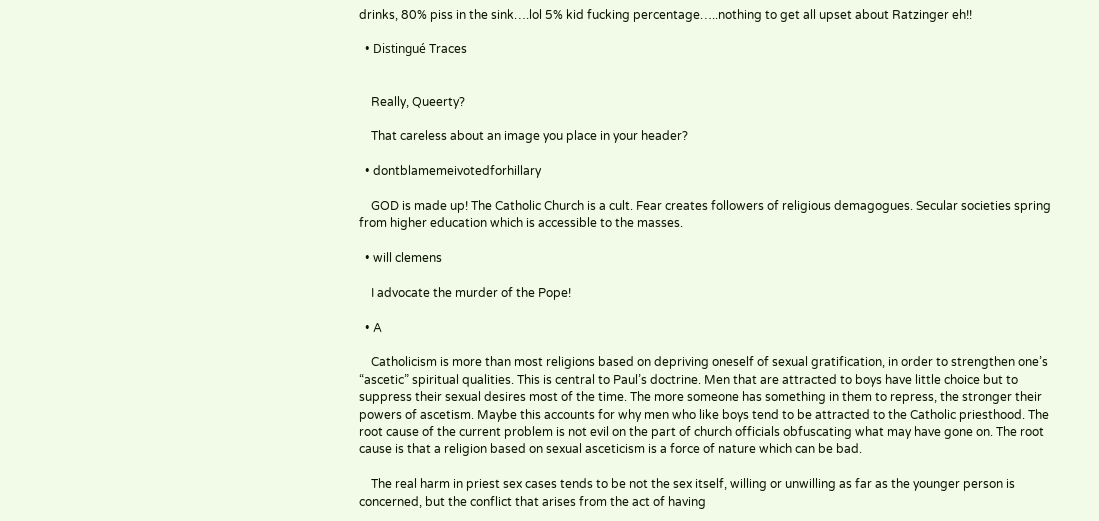drinks, 80% piss in the sink….lol 5% kid fucking percentage…..nothing to get all upset about Ratzinger eh!!

  • Distingué Traces


    Really, Queerty?

    That careless about an image you place in your header?

  • dontblamemeivotedforhillary

    GOD is made up! The Catholic Church is a cult. Fear creates followers of religious demagogues. Secular societies spring from higher education which is accessible to the masses.

  • will clemens

    I advocate the murder of the Pope!

  • A

    Catholicism is more than most religions based on depriving oneself of sexual gratification, in order to strengthen one’s “ascetic” spiritual qualities. This is central to Paul’s doctrine. Men that are attracted to boys have little choice but to suppress their sexual desires most of the time. The more someone has something in them to repress, the stronger their powers of ascetism. Maybe this accounts for why men who like boys tend to be attracted to the Catholic priesthood. The root cause of the current problem is not evil on the part of church officials obfuscating what may have gone on. The root cause is that a religion based on sexual asceticism is a force of nature which can be bad.

    The real harm in priest sex cases tends to be not the sex itself, willing or unwilling as far as the younger person is concerned, but the conflict that arises from the act of having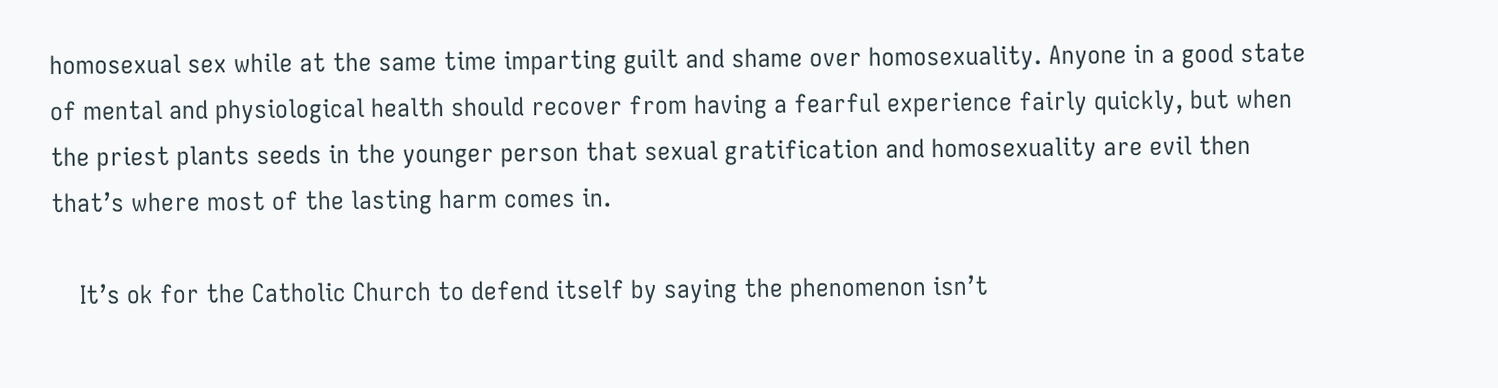homosexual sex while at the same time imparting guilt and shame over homosexuality. Anyone in a good state of mental and physiological health should recover from having a fearful experience fairly quickly, but when the priest plants seeds in the younger person that sexual gratification and homosexuality are evil then that’s where most of the lasting harm comes in.

    It’s ok for the Catholic Church to defend itself by saying the phenomenon isn’t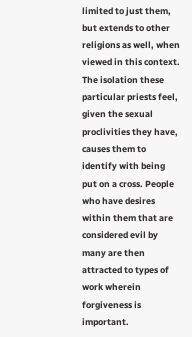limited to just them, but extends to other religions as well, when viewed in this context. The isolation these particular priests feel, given the sexual proclivities they have, causes them to identify with being put on a cross. People who have desires within them that are considered evil by many are then attracted to types of work wherein forgiveness is important.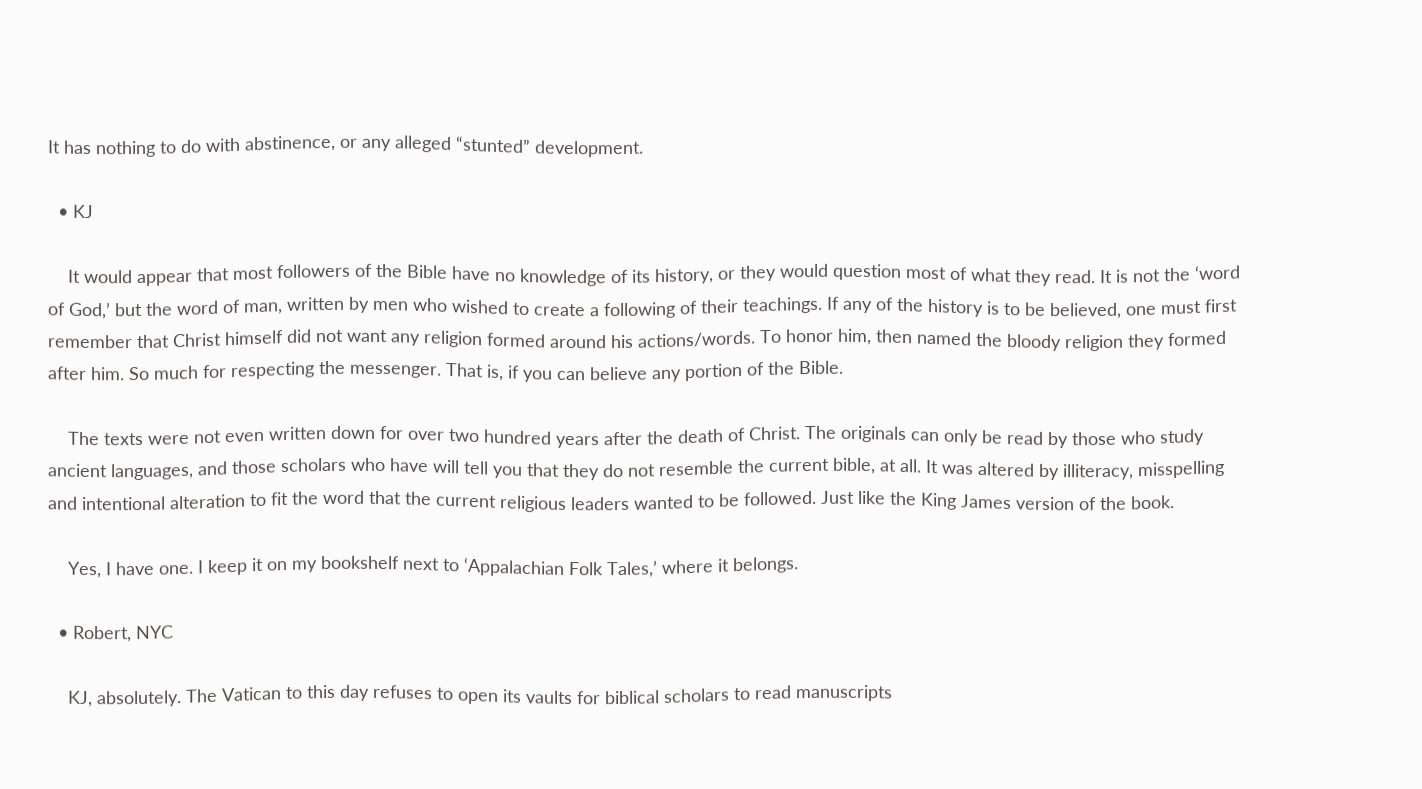It has nothing to do with abstinence, or any alleged “stunted” development.

  • KJ

    It would appear that most followers of the Bible have no knowledge of its history, or they would question most of what they read. It is not the ‘word of God,’ but the word of man, written by men who wished to create a following of their teachings. If any of the history is to be believed, one must first remember that Christ himself did not want any religion formed around his actions/words. To honor him, then named the bloody religion they formed after him. So much for respecting the messenger. That is, if you can believe any portion of the Bible.

    The texts were not even written down for over two hundred years after the death of Christ. The originals can only be read by those who study ancient languages, and those scholars who have will tell you that they do not resemble the current bible, at all. It was altered by illiteracy, misspelling and intentional alteration to fit the word that the current religious leaders wanted to be followed. Just like the King James version of the book.

    Yes, I have one. I keep it on my bookshelf next to ‘Appalachian Folk Tales,’ where it belongs.

  • Robert, NYC

    KJ, absolutely. The Vatican to this day refuses to open its vaults for biblical scholars to read manuscripts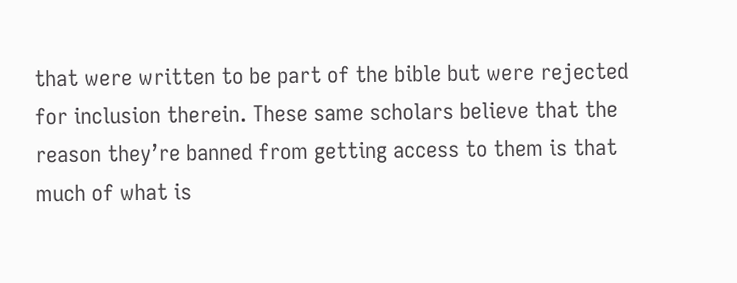that were written to be part of the bible but were rejected for inclusion therein. These same scholars believe that the reason they’re banned from getting access to them is that much of what is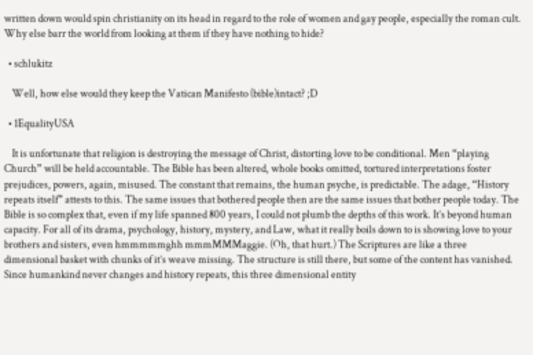written down would spin christianity on its head in regard to the role of women and gay people, especially the roman cult. Why else barr the world from looking at them if they have nothing to hide?

  • schlukitz

    Well, how else would they keep the Vatican Manifesto (bible)intact? ;D

  • 1EqualityUSA

    It is unfortunate that religion is destroying the message of Christ, distorting love to be conditional. Men “playing Church” will be held accountable. The Bible has been altered, whole books omitted, tortured interpretations foster prejudices, powers, again, misused. The constant that remains, the human psyche, is predictable. The adage, “History repeats itself” attests to this. The same issues that bothered people then are the same issues that bother people today. The Bible is so complex that, even if my life spanned 800 years, I could not plumb the depths of this work. It’s beyond human capacity. For all of its drama, psychology, history, mystery, and Law, what it really boils down to is showing love to your brothers and sisters, even hmmmmmghh mmmMMMaggie. (Oh, that hurt.) The Scriptures are like a three dimensional basket with chunks of it’s weave missing. The structure is still there, but some of the content has vanished. Since humankind never changes and history repeats, this three dimensional entity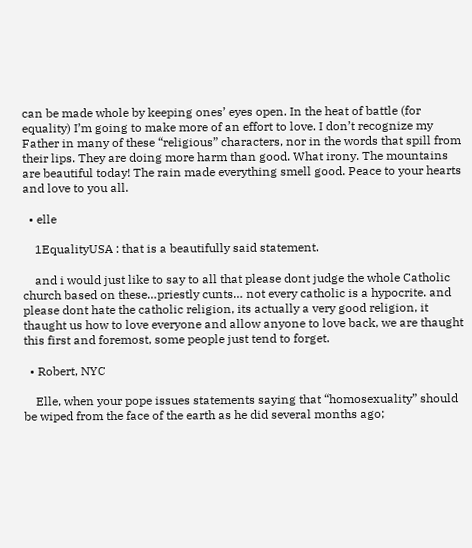can be made whole by keeping ones’ eyes open. In the heat of battle (for equality) I’m going to make more of an effort to love. I don’t recognize my Father in many of these “religious” characters, nor in the words that spill from their lips. They are doing more harm than good. What irony. The mountains are beautiful today! The rain made everything smell good. Peace to your hearts and love to you all.

  • elle

    1EqualityUSA : that is a beautifully said statement.

    and i would just like to say to all that please dont judge the whole Catholic church based on these…priestly cunts… not every catholic is a hypocrite. and please dont hate the catholic religion, its actually a very good religion, it thaught us how to love everyone and allow anyone to love back, we are thaught this first and foremost, some people just tend to forget.

  • Robert, NYC

    Elle, when your pope issues statements saying that “homosexuality” should be wiped from the face of the earth as he did several months ago;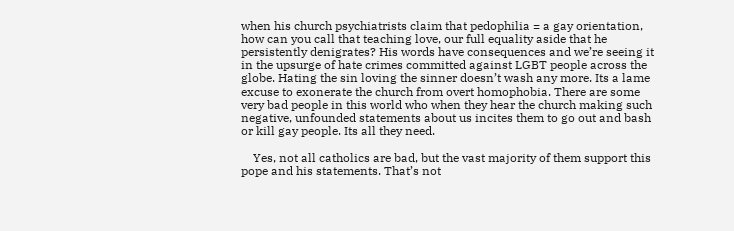when his church psychiatrists claim that pedophilia = a gay orientation, how can you call that teaching love, our full equality aside that he persistently denigrates? His words have consequences and we’re seeing it in the upsurge of hate crimes committed against LGBT people across the globe. Hating the sin loving the sinner doesn’t wash any more. Its a lame excuse to exonerate the church from overt homophobia. There are some very bad people in this world who when they hear the church making such negative, unfounded statements about us incites them to go out and bash or kill gay people. Its all they need.

    Yes, not all catholics are bad, but the vast majority of them support this pope and his statements. That’s not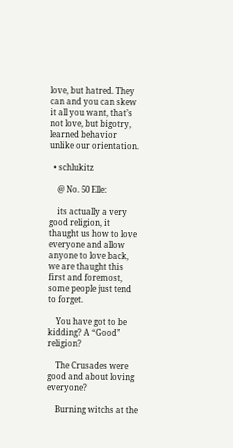love, but hatred. They can and you can skew it all you want, that’s not love, but bigotry, learned behavior unlike our orientation.

  • schlukitz

    @ No. 50 Elle:

    its actually a very good religion, it thaught us how to love everyone and allow anyone to love back, we are thaught this first and foremost, some people just tend to forget.

    You have got to be kidding? A “Good” religion?

    The Crusades were good and about loving everyone?

    Burning witchs at the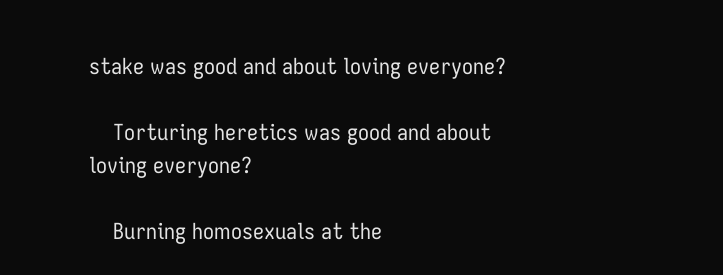stake was good and about loving everyone?

    Torturing heretics was good and about loving everyone?

    Burning homosexuals at the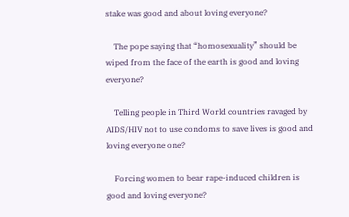stake was good and about loving everyone?

    The pope saying that “homosexuality” should be wiped from the face of the earth is good and loving everyone?

    Telling people in Third World countries ravaged by AIDS/HIV not to use condoms to save lives is good and loving everyone one?

    Forcing women to bear rape-induced children is good and loving everyone?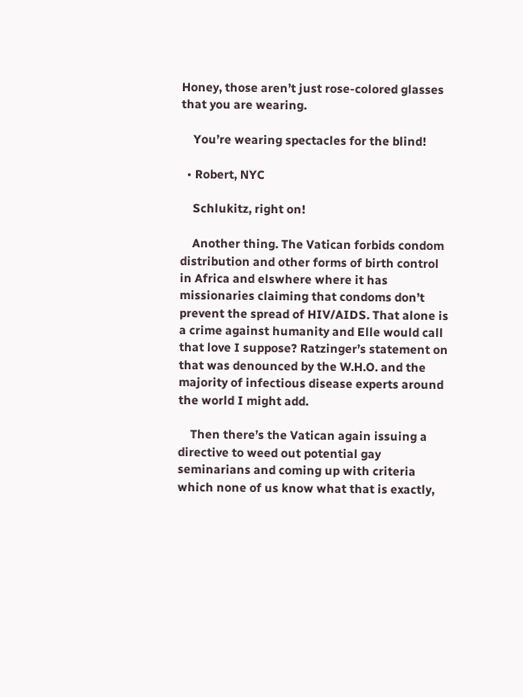Honey, those aren’t just rose-colored glasses that you are wearing.

    You’re wearing spectacles for the blind!

  • Robert, NYC

    Schlukitz, right on!

    Another thing. The Vatican forbids condom distribution and other forms of birth control in Africa and elswhere where it has missionaries claiming that condoms don’t prevent the spread of HIV/AIDS. That alone is a crime against humanity and Elle would call that love I suppose? Ratzinger’s statement on that was denounced by the W.H.O. and the majority of infectious disease experts around the world I might add.

    Then there’s the Vatican again issuing a directive to weed out potential gay seminarians and coming up with criteria which none of us know what that is exactly,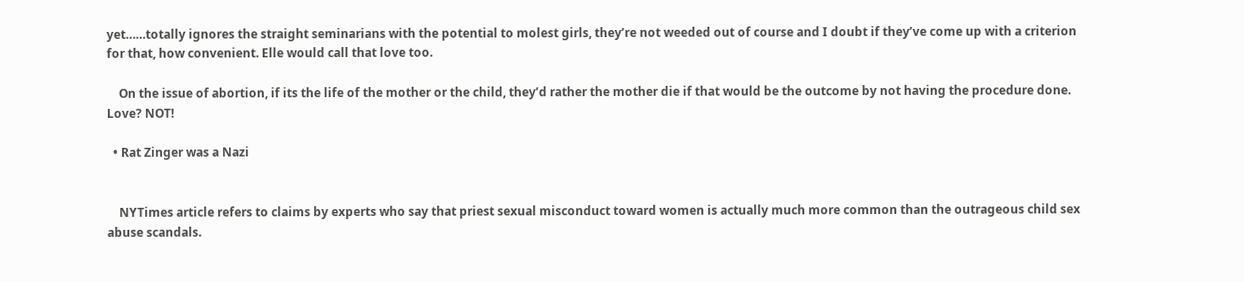yet……totally ignores the straight seminarians with the potential to molest girls, they’re not weeded out of course and I doubt if they’ve come up with a criterion for that, how convenient. Elle would call that love too.

    On the issue of abortion, if its the life of the mother or the child, they’d rather the mother die if that would be the outcome by not having the procedure done. Love? NOT!

  • Rat Zinger was a Nazi


    NYTimes article refers to claims by experts who say that priest sexual misconduct toward women is actually much more common than the outrageous child sex abuse scandals.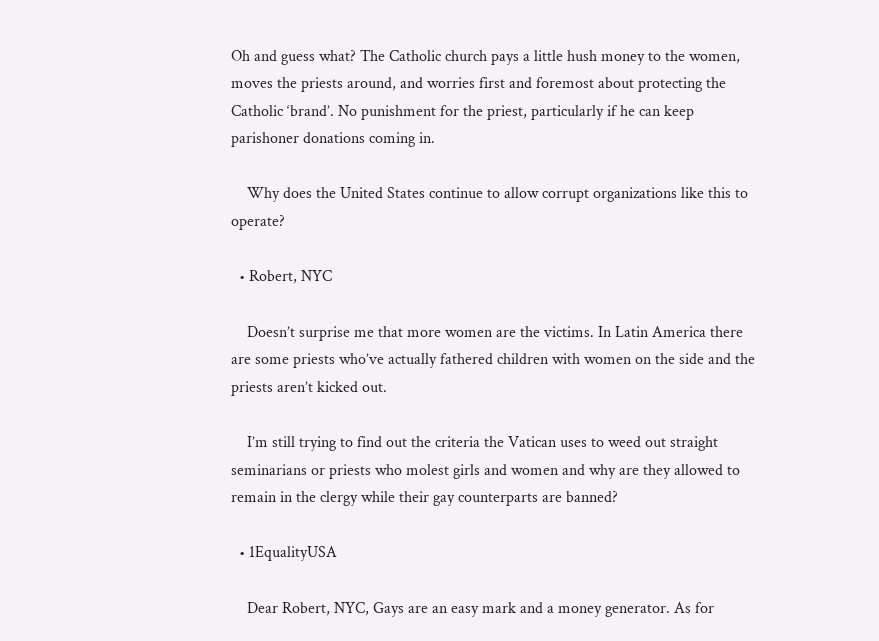Oh and guess what? The Catholic church pays a little hush money to the women, moves the priests around, and worries first and foremost about protecting the Catholic ‘brand’. No punishment for the priest, particularly if he can keep parishoner donations coming in.

    Why does the United States continue to allow corrupt organizations like this to operate?

  • Robert, NYC

    Doesn’t surprise me that more women are the victims. In Latin America there are some priests who’ve actually fathered children with women on the side and the priests aren’t kicked out.

    I’m still trying to find out the criteria the Vatican uses to weed out straight seminarians or priests who molest girls and women and why are they allowed to remain in the clergy while their gay counterparts are banned?

  • 1EqualityUSA

    Dear Robert, NYC, Gays are an easy mark and a money generator. As for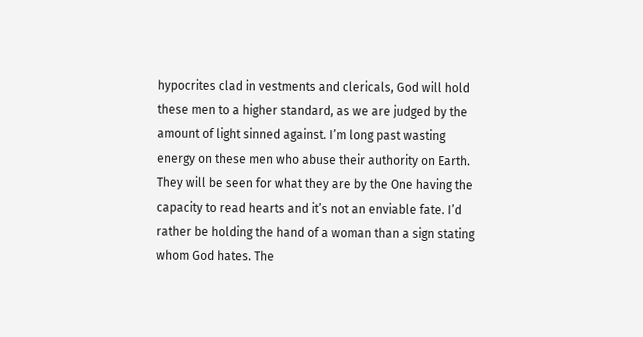hypocrites clad in vestments and clericals, God will hold these men to a higher standard, as we are judged by the amount of light sinned against. I’m long past wasting energy on these men who abuse their authority on Earth. They will be seen for what they are by the One having the capacity to read hearts and it’s not an enviable fate. I’d rather be holding the hand of a woman than a sign stating whom God hates. The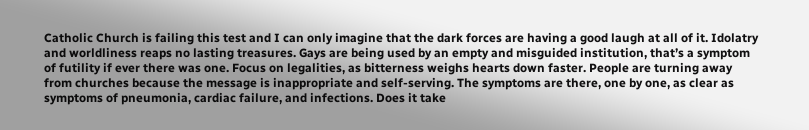Catholic Church is failing this test and I can only imagine that the dark forces are having a good laugh at all of it. Idolatry and worldliness reaps no lasting treasures. Gays are being used by an empty and misguided institution, that’s a symptom of futility if ever there was one. Focus on legalities, as bitterness weighs hearts down faster. People are turning away from churches because the message is inappropriate and self-serving. The symptoms are there, one by one, as clear as symptoms of pneumonia, cardiac failure, and infections. Does it take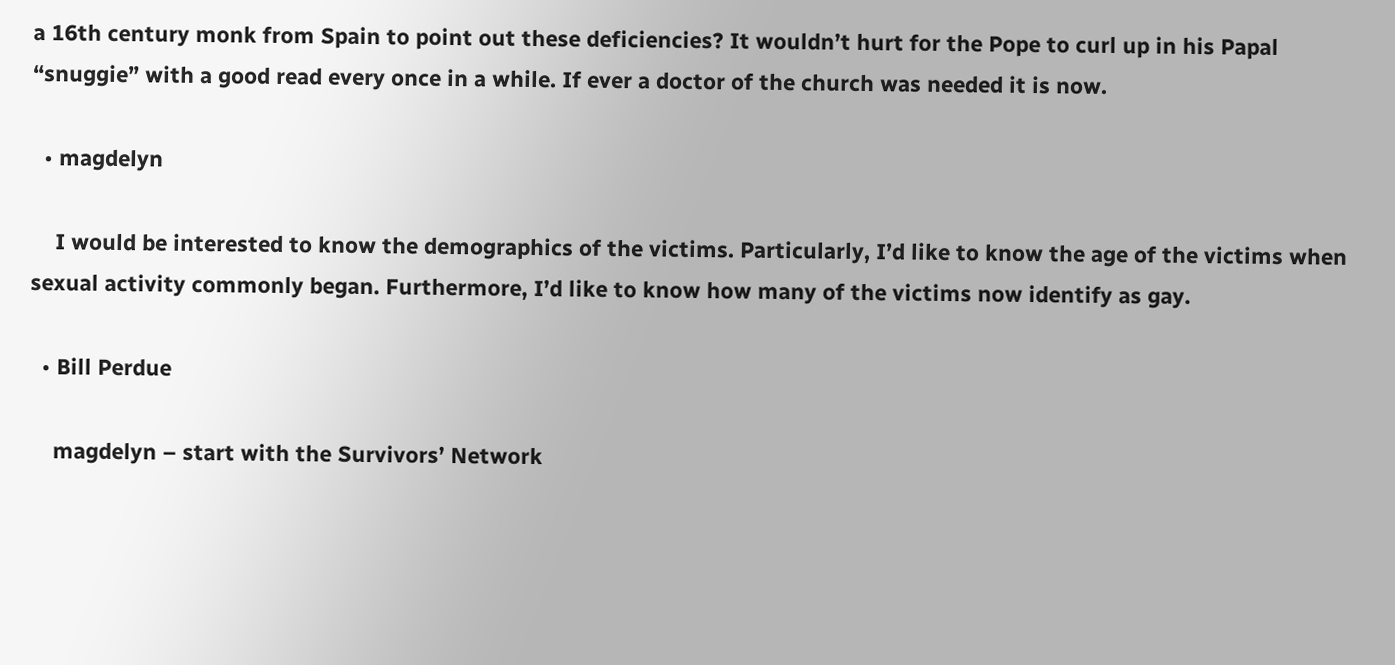a 16th century monk from Spain to point out these deficiencies? It wouldn’t hurt for the Pope to curl up in his Papal “snuggie” with a good read every once in a while. If ever a doctor of the church was needed it is now.

  • magdelyn

    I would be interested to know the demographics of the victims. Particularly, I’d like to know the age of the victims when sexual activity commonly began. Furthermore, I’d like to know how many of the victims now identify as gay.

  • Bill Perdue

    magdelyn – start with the Survivors’ Network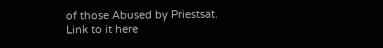of those Abused by Priestsat. Link to it here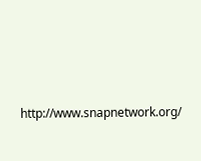http://www.snapnetwork.org/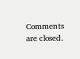Comments are closed.